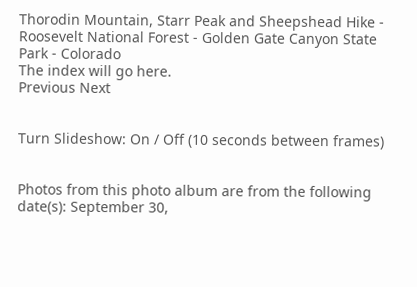Thorodin Mountain, Starr Peak and Sheepshead Hike - Roosevelt National Forest - Golden Gate Canyon State Park - Colorado
The index will go here.
Previous Next


Turn Slideshow: On / Off (10 seconds between frames)


Photos from this photo album are from the following date(s): September 30,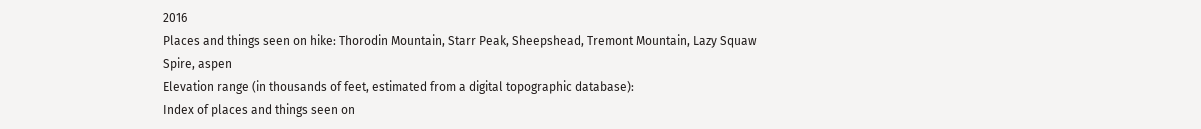2016
Places and things seen on hike: Thorodin Mountain, Starr Peak, Sheepshead, Tremont Mountain, Lazy Squaw Spire, aspen
Elevation range (in thousands of feet, estimated from a digital topographic database):
Index of places and things seen on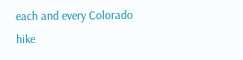each and every Colorado hike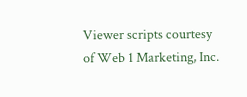Viewer scripts courtesy of Web 1 Marketing, Inc.